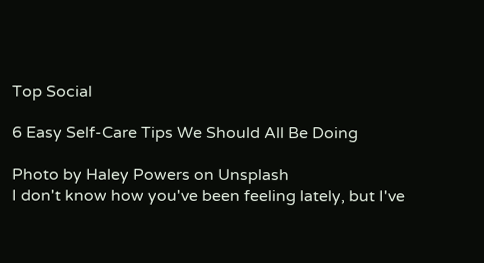Top Social

6 Easy Self-Care Tips We Should All Be Doing

Photo by Haley Powers on Unsplash
I don't know how you've been feeling lately, but I've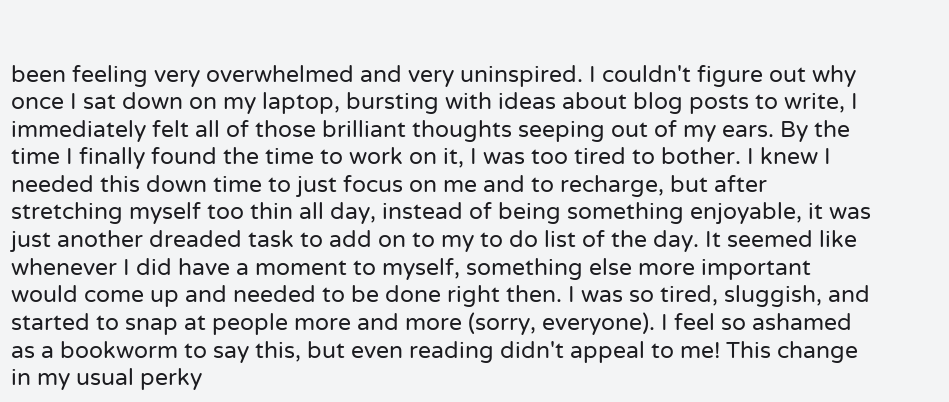been feeling very overwhelmed and very uninspired. I couldn't figure out why once I sat down on my laptop, bursting with ideas about blog posts to write, I immediately felt all of those brilliant thoughts seeping out of my ears. By the time I finally found the time to work on it, I was too tired to bother. I knew I needed this down time to just focus on me and to recharge, but after stretching myself too thin all day, instead of being something enjoyable, it was just another dreaded task to add on to my to do list of the day. It seemed like whenever I did have a moment to myself, something else more important would come up and needed to be done right then. I was so tired, sluggish, and started to snap at people more and more (sorry, everyone). I feel so ashamed as a bookworm to say this, but even reading didn't appeal to me! This change in my usual perky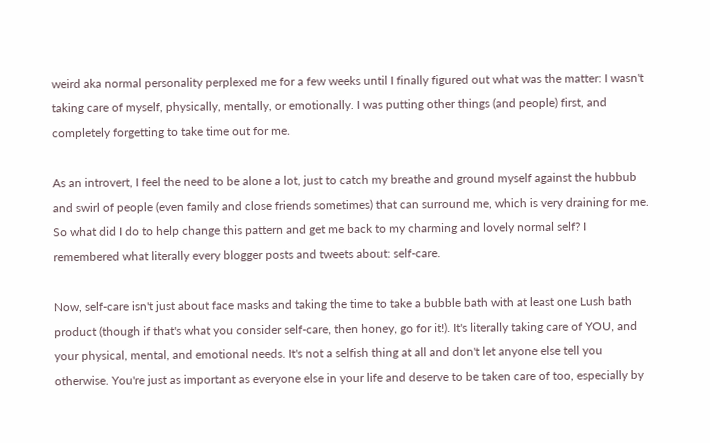weird aka normal personality perplexed me for a few weeks until I finally figured out what was the matter: I wasn't taking care of myself, physically, mentally, or emotionally. I was putting other things (and people) first, and completely forgetting to take time out for me.

As an introvert, I feel the need to be alone a lot, just to catch my breathe and ground myself against the hubbub and swirl of people (even family and close friends sometimes) that can surround me, which is very draining for me. So what did I do to help change this pattern and get me back to my charming and lovely normal self? I remembered what literally every blogger posts and tweets about: self-care.

Now, self-care isn't just about face masks and taking the time to take a bubble bath with at least one Lush bath product (though if that's what you consider self-care, then honey, go for it!). It's literally taking care of YOU, and your physical, mental, and emotional needs. It's not a selfish thing at all and don't let anyone else tell you otherwise. You're just as important as everyone else in your life and deserve to be taken care of too, especially by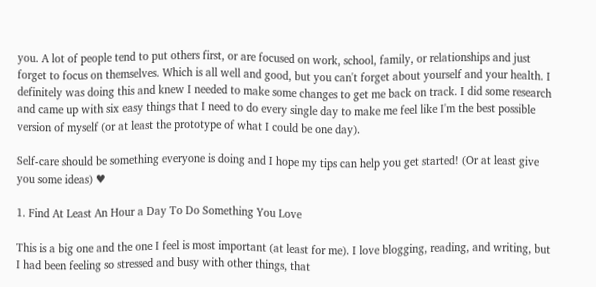you. A lot of people tend to put others first, or are focused on work, school, family, or relationships and just forget to focus on themselves. Which is all well and good, but you can't forget about yourself and your health. I definitely was doing this and knew I needed to make some changes to get me back on track. I did some research and came up with six easy things that I need to do every single day to make me feel like I'm the best possible version of myself (or at least the prototype of what I could be one day).

Self-care should be something everyone is doing and I hope my tips can help you get started! (Or at least give you some ideas) ♥

1. Find At Least An Hour a Day To Do Something You Love

This is a big one and the one I feel is most important (at least for me). I love blogging, reading, and writing, but I had been feeling so stressed and busy with other things, that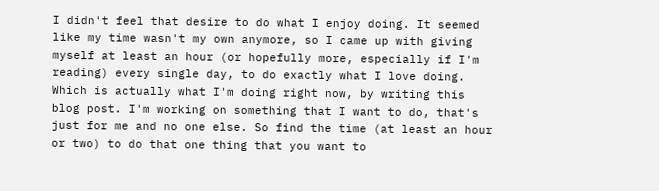I didn't feel that desire to do what I enjoy doing. It seemed like my time wasn't my own anymore, so I came up with giving myself at least an hour (or hopefully more, especially if I'm reading) every single day, to do exactly what I love doing. Which is actually what I'm doing right now, by writing this blog post. I'm working on something that I want to do, that's just for me and no one else. So find the time (at least an hour or two) to do that one thing that you want to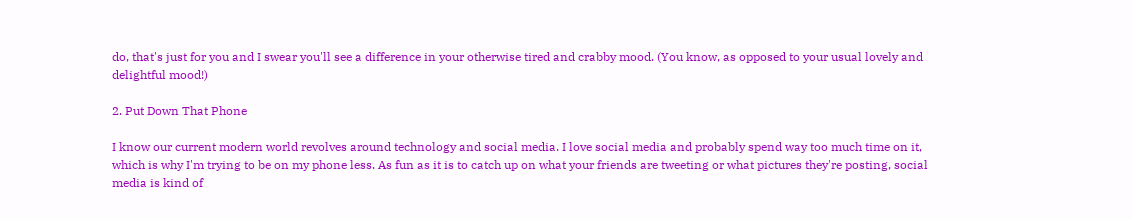do, that's just for you and I swear you'll see a difference in your otherwise tired and crabby mood. (You know, as opposed to your usual lovely and delightful mood!)

2. Put Down That Phone

I know our current modern world revolves around technology and social media. I love social media and probably spend way too much time on it, which is why I'm trying to be on my phone less. As fun as it is to catch up on what your friends are tweeting or what pictures they're posting, social media is kind of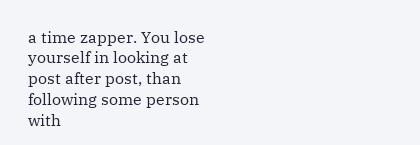a time zapper. You lose yourself in looking at post after post, than following some person with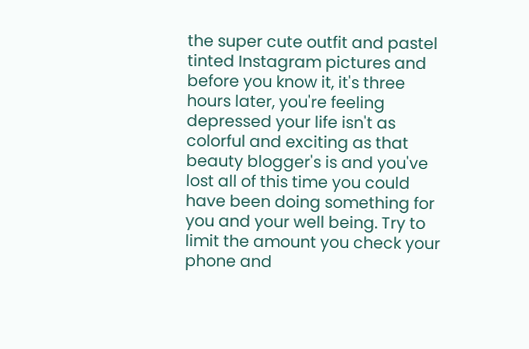the super cute outfit and pastel tinted Instagram pictures and before you know it, it's three hours later, you're feeling depressed your life isn't as colorful and exciting as that beauty blogger's is and you've lost all of this time you could have been doing something for you and your well being. Try to limit the amount you check your phone and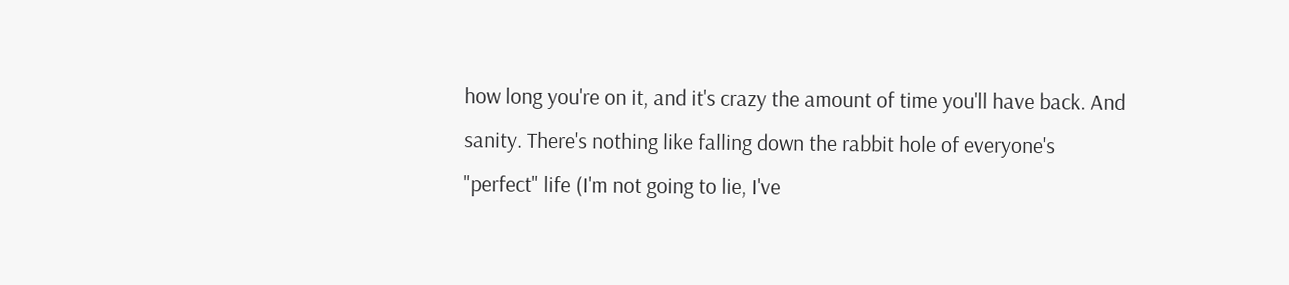how long you're on it, and it's crazy the amount of time you'll have back. And sanity. There's nothing like falling down the rabbit hole of everyone's "perfect" life (I'm not going to lie, I've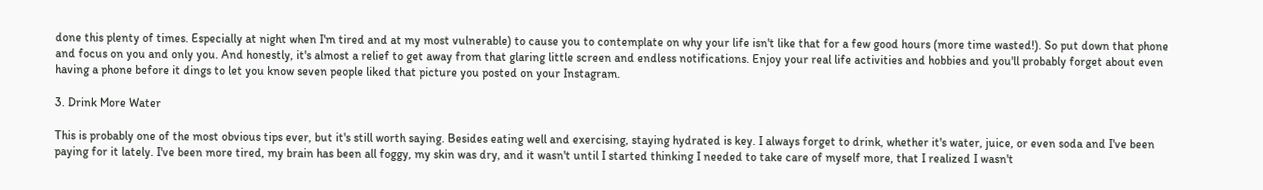done this plenty of times. Especially at night when I'm tired and at my most vulnerable) to cause you to contemplate on why your life isn't like that for a few good hours (more time wasted!). So put down that phone and focus on you and only you. And honestly, it's almost a relief to get away from that glaring little screen and endless notifications. Enjoy your real life activities and hobbies and you'll probably forget about even having a phone before it dings to let you know seven people liked that picture you posted on your Instagram.

3. Drink More Water

This is probably one of the most obvious tips ever, but it's still worth saying. Besides eating well and exercising, staying hydrated is key. I always forget to drink, whether it's water, juice, or even soda and I've been paying for it lately. I've been more tired, my brain has been all foggy, my skin was dry, and it wasn't until I started thinking I needed to take care of myself more, that I realized I wasn't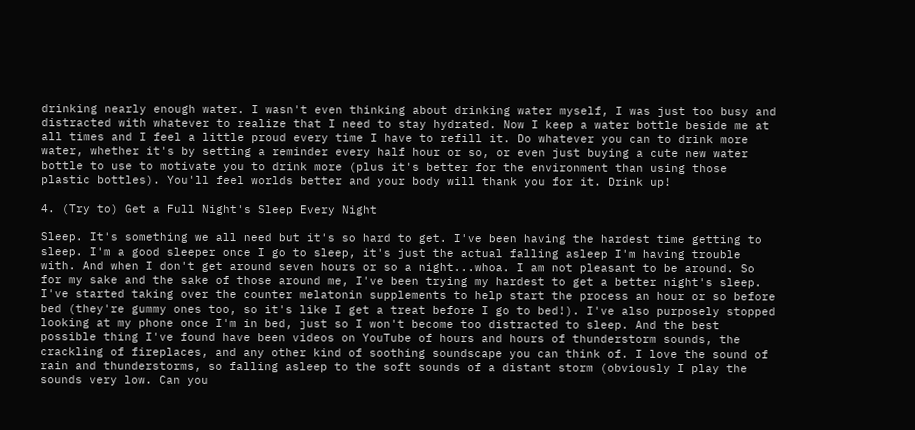drinking nearly enough water. I wasn't even thinking about drinking water myself, I was just too busy and distracted with whatever to realize that I need to stay hydrated. Now I keep a water bottle beside me at all times and I feel a little proud every time I have to refill it. Do whatever you can to drink more water, whether it's by setting a reminder every half hour or so, or even just buying a cute new water bottle to use to motivate you to drink more (plus it's better for the environment than using those plastic bottles). You'll feel worlds better and your body will thank you for it. Drink up!

4. (Try to) Get a Full Night's Sleep Every Night

Sleep. It's something we all need but it's so hard to get. I've been having the hardest time getting to sleep. I'm a good sleeper once I go to sleep, it's just the actual falling asleep I'm having trouble with. And when I don't get around seven hours or so a night...whoa. I am not pleasant to be around. So for my sake and the sake of those around me, I've been trying my hardest to get a better night's sleep. I've started taking over the counter melatonin supplements to help start the process an hour or so before bed (they're gummy ones too, so it's like I get a treat before I go to bed!). I've also purposely stopped looking at my phone once I'm in bed, just so I won't become too distracted to sleep. And the best possible thing I've found have been videos on YouTube of hours and hours of thunderstorm sounds, the crackling of fireplaces, and any other kind of soothing soundscape you can think of. I love the sound of rain and thunderstorms, so falling asleep to the soft sounds of a distant storm (obviously I play the sounds very low. Can you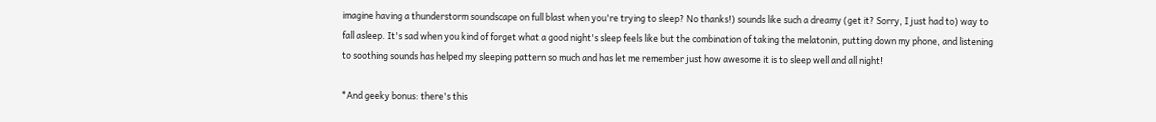imagine having a thunderstorm soundscape on full blast when you're trying to sleep? No thanks!) sounds like such a dreamy (get it? Sorry, I just had to) way to fall asleep. It's sad when you kind of forget what a good night's sleep feels like but the combination of taking the melatonin, putting down my phone, and listening to soothing sounds has helped my sleeping pattern so much and has let me remember just how awesome it is to sleep well and all night!

*And geeky bonus: there's this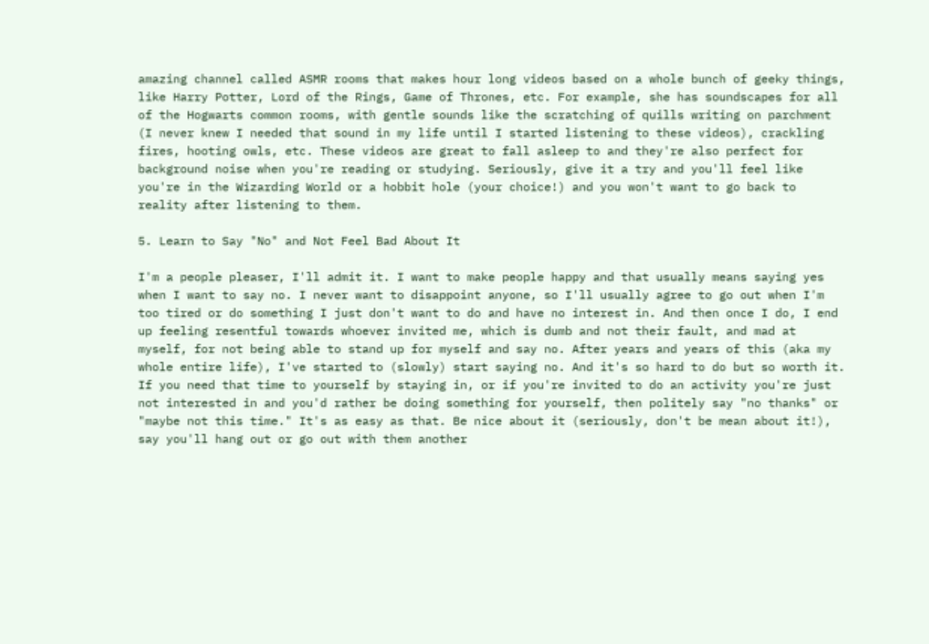amazing channel called ASMR rooms that makes hour long videos based on a whole bunch of geeky things, like Harry Potter, Lord of the Rings, Game of Thrones, etc. For example, she has soundscapes for all of the Hogwarts common rooms, with gentle sounds like the scratching of quills writing on parchment (I never knew I needed that sound in my life until I started listening to these videos), crackling fires, hooting owls, etc. These videos are great to fall asleep to and they're also perfect for background noise when you're reading or studying. Seriously, give it a try and you'll feel like you're in the Wizarding World or a hobbit hole (your choice!) and you won't want to go back to reality after listening to them.

5. Learn to Say "No" and Not Feel Bad About It

I'm a people pleaser, I'll admit it. I want to make people happy and that usually means saying yes when I want to say no. I never want to disappoint anyone, so I'll usually agree to go out when I'm too tired or do something I just don't want to do and have no interest in. And then once I do, I end up feeling resentful towards whoever invited me, which is dumb and not their fault, and mad at myself, for not being able to stand up for myself and say no. After years and years of this (aka my whole entire life), I've started to (slowly) start saying no. And it's so hard to do but so worth it. If you need that time to yourself by staying in, or if you're invited to do an activity you're just not interested in and you'd rather be doing something for yourself, then politely say "no thanks" or "maybe not this time." It's as easy as that. Be nice about it (seriously, don't be mean about it!), say you'll hang out or go out with them another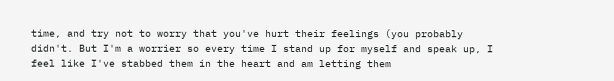time, and try not to worry that you've hurt their feelings (you probably didn't. But I'm a worrier so every time I stand up for myself and speak up, I feel like I've stabbed them in the heart and am letting them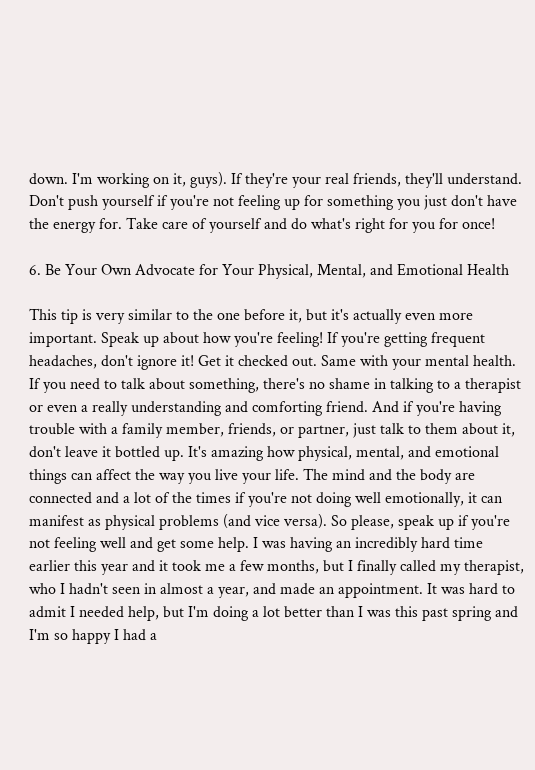down. I'm working on it, guys). If they're your real friends, they'll understand. Don't push yourself if you're not feeling up for something you just don't have the energy for. Take care of yourself and do what's right for you for once!

6. Be Your Own Advocate for Your Physical, Mental, and Emotional Health

This tip is very similar to the one before it, but it's actually even more important. Speak up about how you're feeling! If you're getting frequent headaches, don't ignore it! Get it checked out. Same with your mental health. If you need to talk about something, there's no shame in talking to a therapist or even a really understanding and comforting friend. And if you're having trouble with a family member, friends, or partner, just talk to them about it, don't leave it bottled up. It's amazing how physical, mental, and emotional things can affect the way you live your life. The mind and the body are connected and a lot of the times if you're not doing well emotionally, it can manifest as physical problems (and vice versa). So please, speak up if you're not feeling well and get some help. I was having an incredibly hard time earlier this year and it took me a few months, but I finally called my therapist, who I hadn't seen in almost a year, and made an appointment. It was hard to admit I needed help, but I'm doing a lot better than I was this past spring and I'm so happy I had a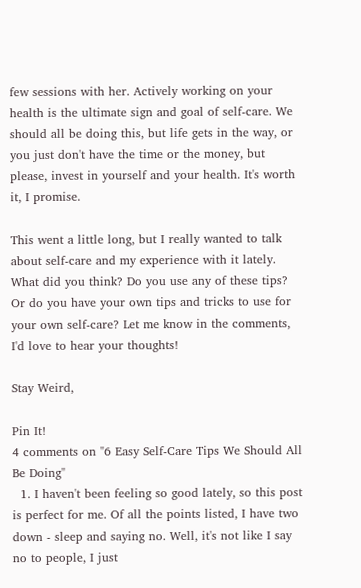few sessions with her. Actively working on your health is the ultimate sign and goal of self-care. We should all be doing this, but life gets in the way, or you just don't have the time or the money, but please, invest in yourself and your health. It's worth it, I promise.

This went a little long, but I really wanted to talk about self-care and my experience with it lately. What did you think? Do you use any of these tips? Or do you have your own tips and tricks to use for your own self-care? Let me know in the comments, I'd love to hear your thoughts!

Stay Weird,

Pin It!
4 comments on "6 Easy Self-Care Tips We Should All Be Doing"
  1. I haven't been feeling so good lately, so this post is perfect for me. Of all the points listed, I have two down - sleep and saying no. Well, it's not like I say no to people, I just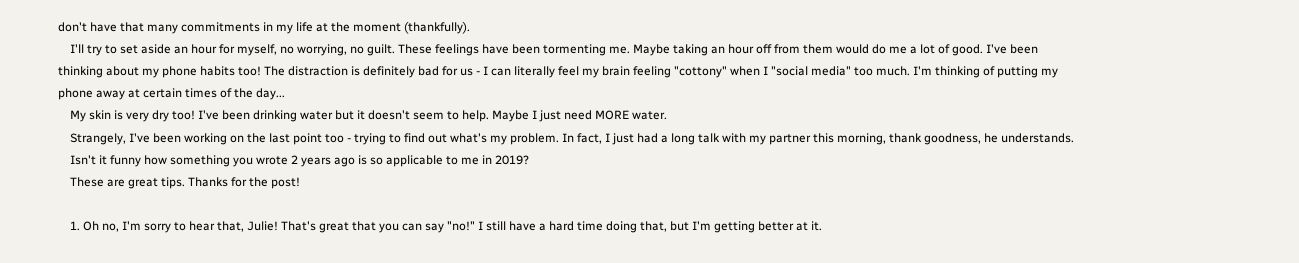don't have that many commitments in my life at the moment (thankfully).
    I'll try to set aside an hour for myself, no worrying, no guilt. These feelings have been tormenting me. Maybe taking an hour off from them would do me a lot of good. I've been thinking about my phone habits too! The distraction is definitely bad for us - I can literally feel my brain feeling "cottony" when I "social media" too much. I'm thinking of putting my phone away at certain times of the day...
    My skin is very dry too! I've been drinking water but it doesn't seem to help. Maybe I just need MORE water.
    Strangely, I've been working on the last point too - trying to find out what's my problem. In fact, I just had a long talk with my partner this morning, thank goodness, he understands.
    Isn't it funny how something you wrote 2 years ago is so applicable to me in 2019?
    These are great tips. Thanks for the post!

    1. Oh no, I'm sorry to hear that, Julie! That's great that you can say "no!" I still have a hard time doing that, but I'm getting better at it.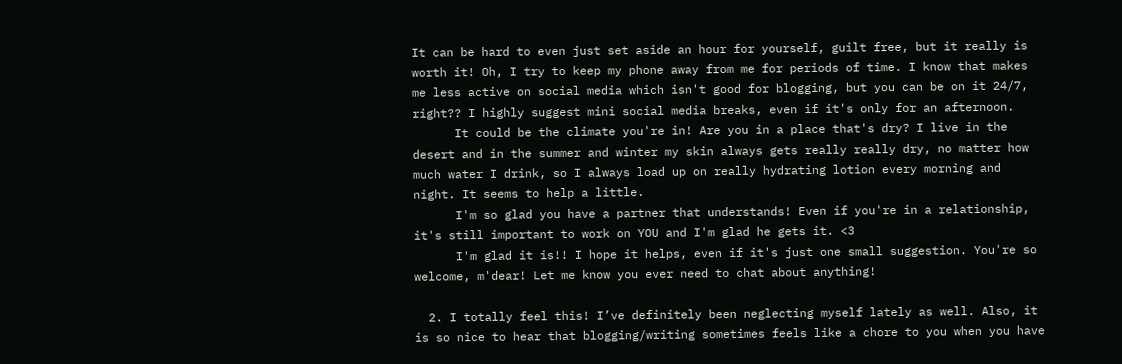It can be hard to even just set aside an hour for yourself, guilt free, but it really is worth it! Oh, I try to keep my phone away from me for periods of time. I know that makes me less active on social media which isn't good for blogging, but you can be on it 24/7, right?? I highly suggest mini social media breaks, even if it's only for an afternoon.
      It could be the climate you're in! Are you in a place that's dry? I live in the desert and in the summer and winter my skin always gets really really dry, no matter how much water I drink, so I always load up on really hydrating lotion every morning and night. It seems to help a little.
      I'm so glad you have a partner that understands! Even if you're in a relationship, it's still important to work on YOU and I'm glad he gets it. <3
      I'm glad it is!! I hope it helps, even if it's just one small suggestion. You're so welcome, m'dear! Let me know you ever need to chat about anything!

  2. I totally feel this! I’ve definitely been neglecting myself lately as well. Also, it is so nice to hear that blogging/writing sometimes feels like a chore to you when you have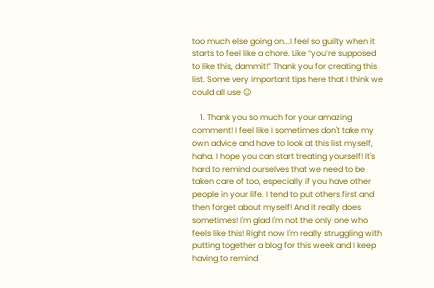too much else going on...I feel so guilty when it starts to feel like a chore. Like “you’re supposed to like this, dammit!” Thank you for creating this list. Some very important tips here that I think we could all use ☺

    1. Thank you so much for your amazing comment! I feel like I sometimes don't take my own advice and have to look at this list myself, haha. I hope you can start treating yourself! It's hard to remind ourselves that we need to be taken care of too, especially if you have other people in your life. I tend to put others first and then forget about myself! And it really does sometimes! I'm glad I'm not the only one who feels like this! Right now I'm really struggling with putting together a blog for this week and I keep having to remind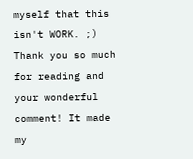myself that this isn't WORK. ;) Thank you so much for reading and your wonderful comment! It made my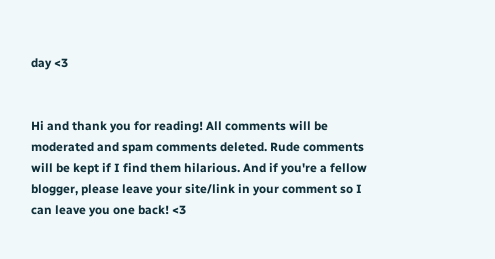day <3


Hi and thank you for reading! All comments will be moderated and spam comments deleted. Rude comments will be kept if I find them hilarious. And if you're a fellow blogger, please leave your site/link in your comment so I can leave you one back! <3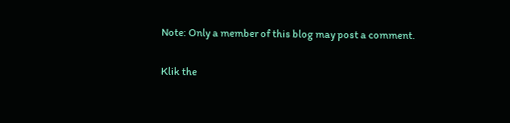Note: Only a member of this blog may post a comment.

Klik the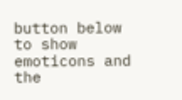button below to show emoticons and the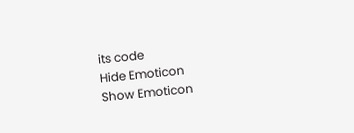its code
Hide Emoticon
Show Emoticon